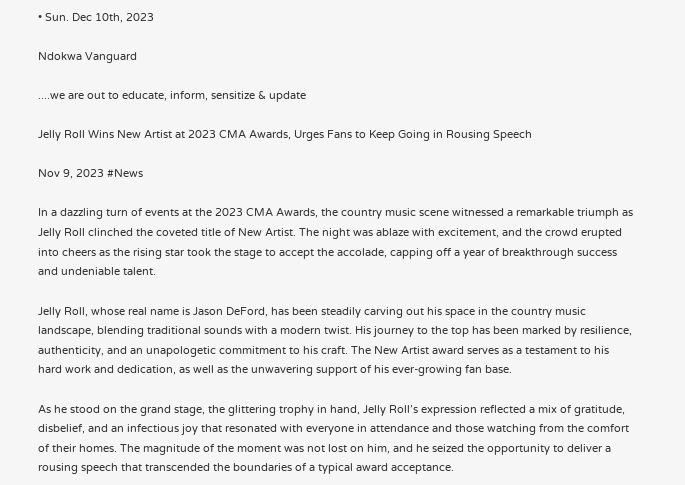• Sun. Dec 10th, 2023

Ndokwa Vanguard

....we are out to educate, inform, sensitize & update

Jelly Roll Wins New Artist at 2023 CMA Awards, Urges Fans to Keep Going in Rousing Speech

Nov 9, 2023 #News

In a dazzling turn of events at the 2023 CMA Awards, the country music scene witnessed a remarkable triumph as Jelly Roll clinched the coveted title of New Artist. The night was ablaze with excitement, and the crowd erupted into cheers as the rising star took the stage to accept the accolade, capping off a year of breakthrough success and undeniable talent.

Jelly Roll, whose real name is Jason DeFord, has been steadily carving out his space in the country music landscape, blending traditional sounds with a modern twist. His journey to the top has been marked by resilience, authenticity, and an unapologetic commitment to his craft. The New Artist award serves as a testament to his hard work and dedication, as well as the unwavering support of his ever-growing fan base.

As he stood on the grand stage, the glittering trophy in hand, Jelly Roll’s expression reflected a mix of gratitude, disbelief, and an infectious joy that resonated with everyone in attendance and those watching from the comfort of their homes. The magnitude of the moment was not lost on him, and he seized the opportunity to deliver a rousing speech that transcended the boundaries of a typical award acceptance.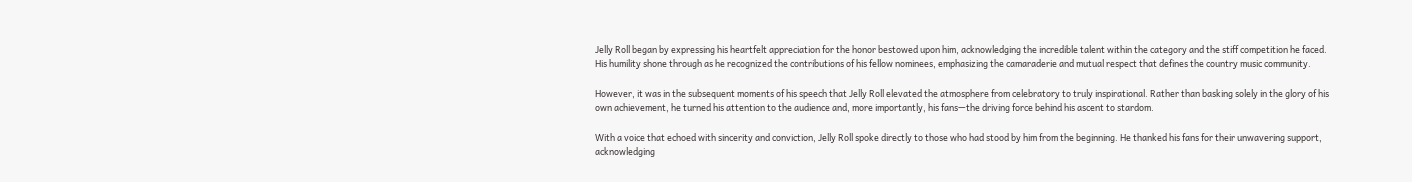Jelly Roll began by expressing his heartfelt appreciation for the honor bestowed upon him, acknowledging the incredible talent within the category and the stiff competition he faced. His humility shone through as he recognized the contributions of his fellow nominees, emphasizing the camaraderie and mutual respect that defines the country music community.

However, it was in the subsequent moments of his speech that Jelly Roll elevated the atmosphere from celebratory to truly inspirational. Rather than basking solely in the glory of his own achievement, he turned his attention to the audience and, more importantly, his fans—the driving force behind his ascent to stardom.

With a voice that echoed with sincerity and conviction, Jelly Roll spoke directly to those who had stood by him from the beginning. He thanked his fans for their unwavering support, acknowledging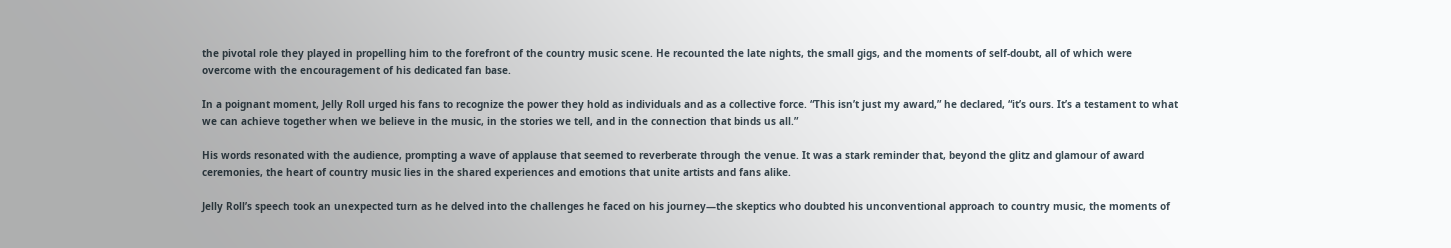the pivotal role they played in propelling him to the forefront of the country music scene. He recounted the late nights, the small gigs, and the moments of self-doubt, all of which were overcome with the encouragement of his dedicated fan base.

In a poignant moment, Jelly Roll urged his fans to recognize the power they hold as individuals and as a collective force. “This isn’t just my award,” he declared, “it’s ours. It’s a testament to what we can achieve together when we believe in the music, in the stories we tell, and in the connection that binds us all.”

His words resonated with the audience, prompting a wave of applause that seemed to reverberate through the venue. It was a stark reminder that, beyond the glitz and glamour of award ceremonies, the heart of country music lies in the shared experiences and emotions that unite artists and fans alike.

Jelly Roll’s speech took an unexpected turn as he delved into the challenges he faced on his journey—the skeptics who doubted his unconventional approach to country music, the moments of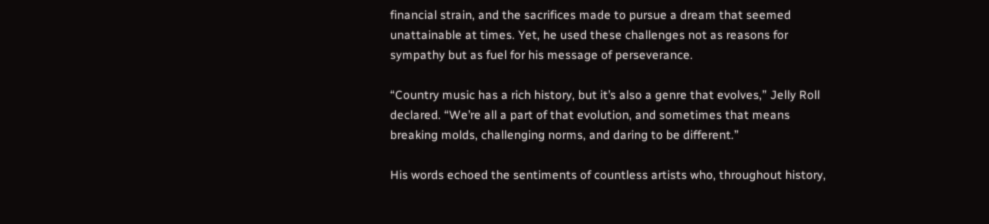financial strain, and the sacrifices made to pursue a dream that seemed unattainable at times. Yet, he used these challenges not as reasons for sympathy but as fuel for his message of perseverance.

“Country music has a rich history, but it’s also a genre that evolves,” Jelly Roll declared. “We’re all a part of that evolution, and sometimes that means breaking molds, challenging norms, and daring to be different.”

His words echoed the sentiments of countless artists who, throughout history,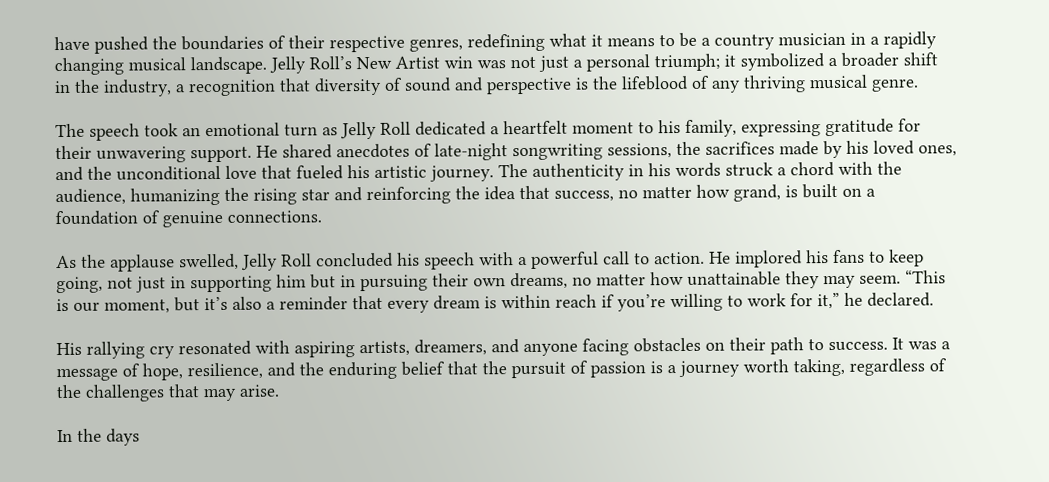have pushed the boundaries of their respective genres, redefining what it means to be a country musician in a rapidly changing musical landscape. Jelly Roll’s New Artist win was not just a personal triumph; it symbolized a broader shift in the industry, a recognition that diversity of sound and perspective is the lifeblood of any thriving musical genre.

The speech took an emotional turn as Jelly Roll dedicated a heartfelt moment to his family, expressing gratitude for their unwavering support. He shared anecdotes of late-night songwriting sessions, the sacrifices made by his loved ones, and the unconditional love that fueled his artistic journey. The authenticity in his words struck a chord with the audience, humanizing the rising star and reinforcing the idea that success, no matter how grand, is built on a foundation of genuine connections.

As the applause swelled, Jelly Roll concluded his speech with a powerful call to action. He implored his fans to keep going, not just in supporting him but in pursuing their own dreams, no matter how unattainable they may seem. “This is our moment, but it’s also a reminder that every dream is within reach if you’re willing to work for it,” he declared.

His rallying cry resonated with aspiring artists, dreamers, and anyone facing obstacles on their path to success. It was a message of hope, resilience, and the enduring belief that the pursuit of passion is a journey worth taking, regardless of the challenges that may arise.

In the days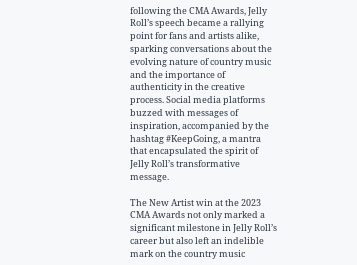following the CMA Awards, Jelly Roll’s speech became a rallying point for fans and artists alike, sparking conversations about the evolving nature of country music and the importance of authenticity in the creative process. Social media platforms buzzed with messages of inspiration, accompanied by the hashtag #KeepGoing, a mantra that encapsulated the spirit of Jelly Roll’s transformative message.

The New Artist win at the 2023 CMA Awards not only marked a significant milestone in Jelly Roll’s career but also left an indelible mark on the country music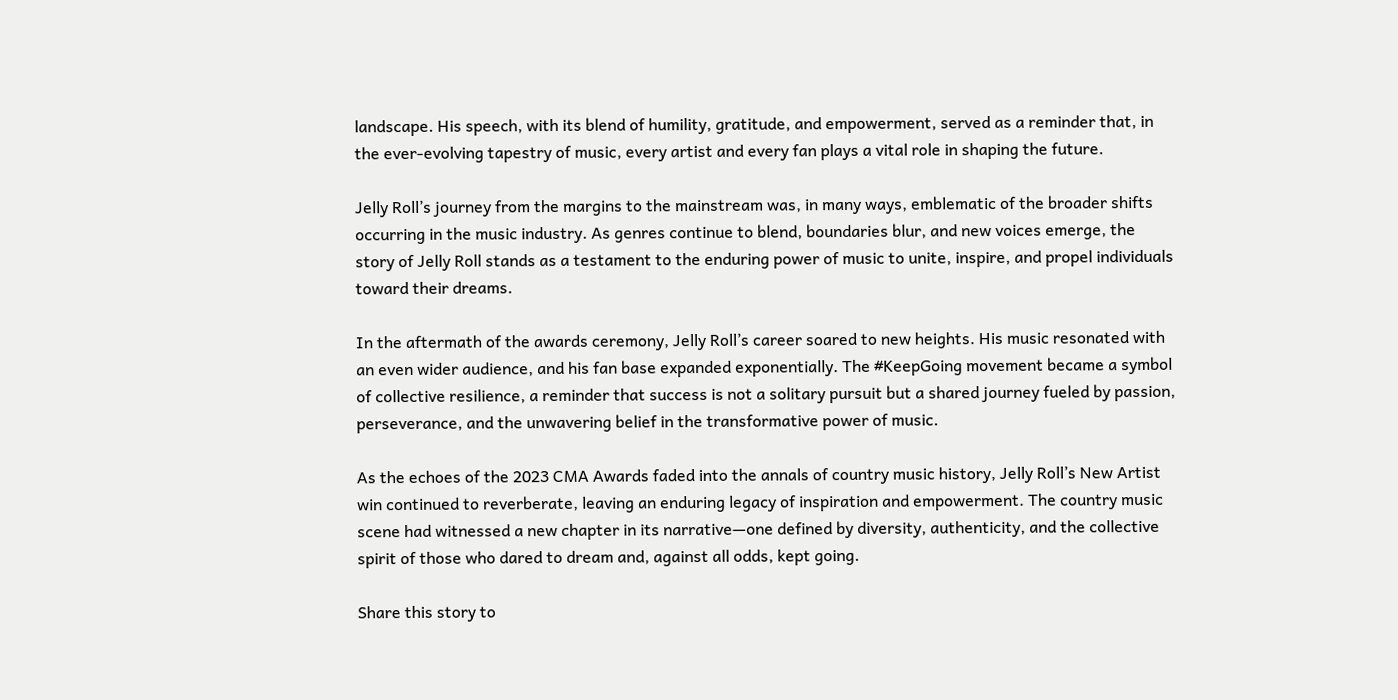landscape. His speech, with its blend of humility, gratitude, and empowerment, served as a reminder that, in the ever-evolving tapestry of music, every artist and every fan plays a vital role in shaping the future.

Jelly Roll’s journey from the margins to the mainstream was, in many ways, emblematic of the broader shifts occurring in the music industry. As genres continue to blend, boundaries blur, and new voices emerge, the story of Jelly Roll stands as a testament to the enduring power of music to unite, inspire, and propel individuals toward their dreams.

In the aftermath of the awards ceremony, Jelly Roll’s career soared to new heights. His music resonated with an even wider audience, and his fan base expanded exponentially. The #KeepGoing movement became a symbol of collective resilience, a reminder that success is not a solitary pursuit but a shared journey fueled by passion, perseverance, and the unwavering belief in the transformative power of music.

As the echoes of the 2023 CMA Awards faded into the annals of country music history, Jelly Roll’s New Artist win continued to reverberate, leaving an enduring legacy of inspiration and empowerment. The country music scene had witnessed a new chapter in its narrative—one defined by diversity, authenticity, and the collective spirit of those who dared to dream and, against all odds, kept going.

Share this story to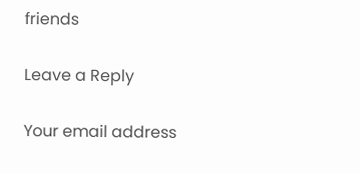friends

Leave a Reply

Your email address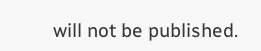will not be published.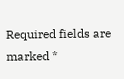Required fields are marked *